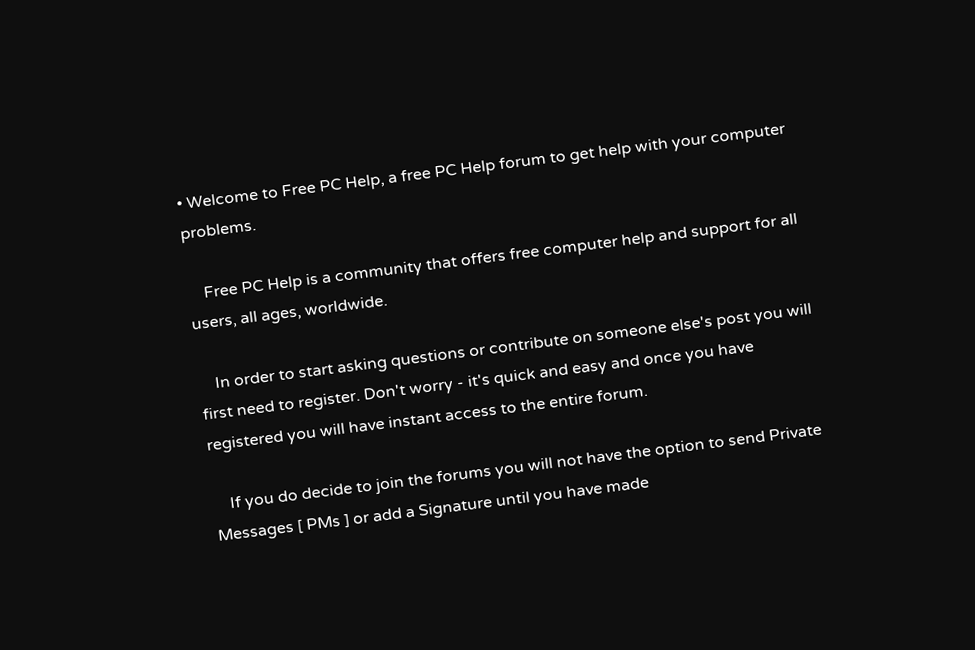• Welcome to Free PC Help, a free PC Help forum to get help with your computer problems.

    Free PC Help is a community that offers free computer help and support for all users, all ages, worldwide.

    In order to start asking questions or contribute on someone else's post you will first need to register. Don't worry - it's quick and easy and once you have registered you will have instant access to the entire forum.

    If you do decide to join the forums you will not have the option to send Private Messages [ PMs ] or add a Signature until you have made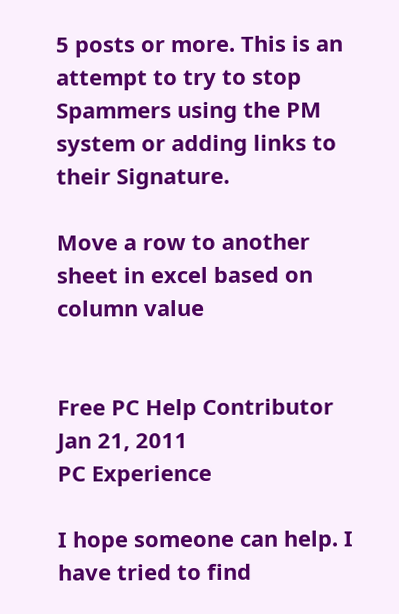5 posts or more. This is an attempt to try to stop Spammers using the PM system or adding links to their Signature.

Move a row to another sheet in excel based on column value


Free PC Help Contributor
Jan 21, 2011
PC Experience

I hope someone can help. I have tried to find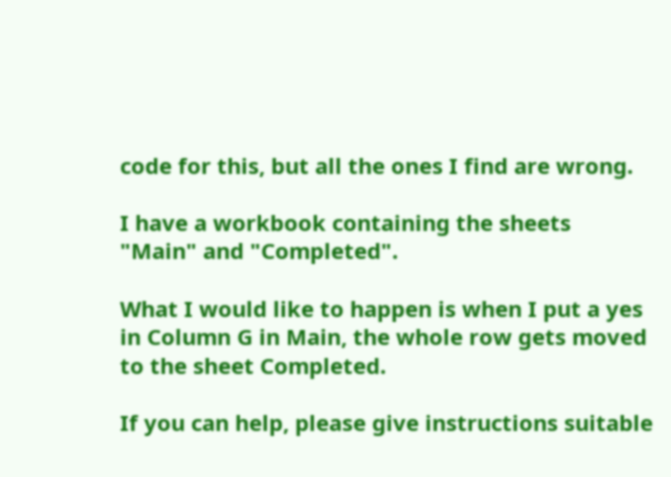code for this, but all the ones I find are wrong.

I have a workbook containing the sheets "Main" and "Completed".

What I would like to happen is when I put a yes in Column G in Main, the whole row gets moved to the sheet Completed.

If you can help, please give instructions suitable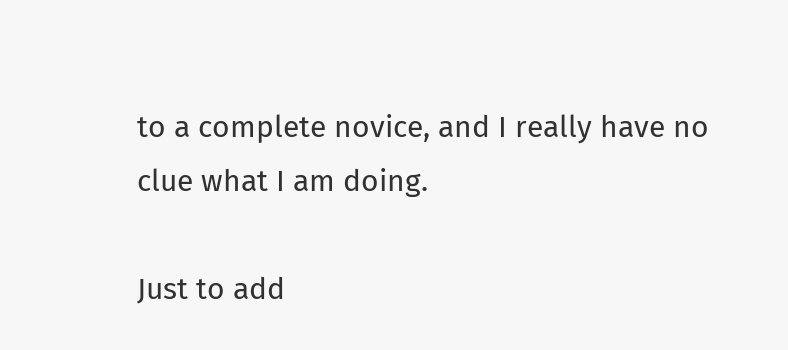to a complete novice, and I really have no clue what I am doing.

Just to add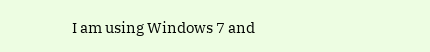I am using Windows 7 and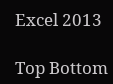Excel 2013

Top Bottom